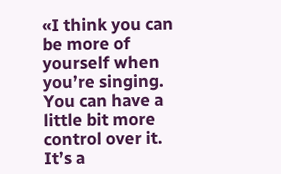«I think you can be more of yourself when you’re singing. You can have a little bit more control over it. It’s a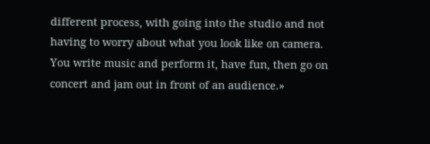different process, with going into the studio and not having to worry about what you look like on camera. You write music and perform it, have fun, then go on concert and jam out in front of an audience.»